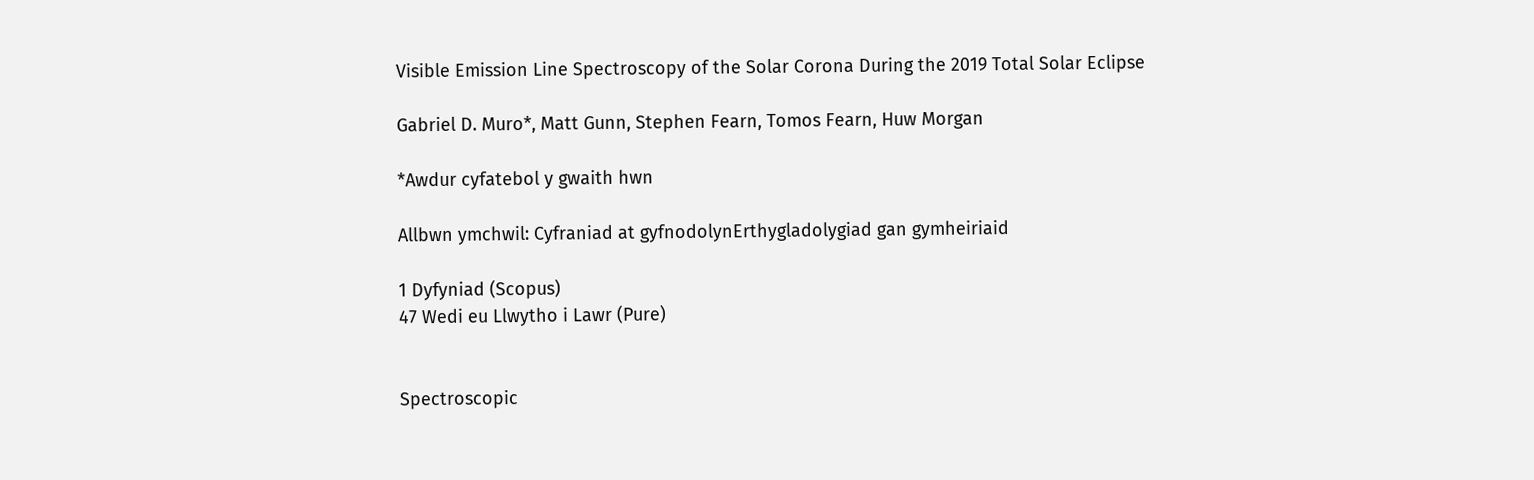Visible Emission Line Spectroscopy of the Solar Corona During the 2019 Total Solar Eclipse

Gabriel D. Muro*, Matt Gunn, Stephen Fearn, Tomos Fearn, Huw Morgan

*Awdur cyfatebol y gwaith hwn

Allbwn ymchwil: Cyfraniad at gyfnodolynErthygladolygiad gan gymheiriaid

1 Dyfyniad (Scopus)
47 Wedi eu Llwytho i Lawr (Pure)


Spectroscopic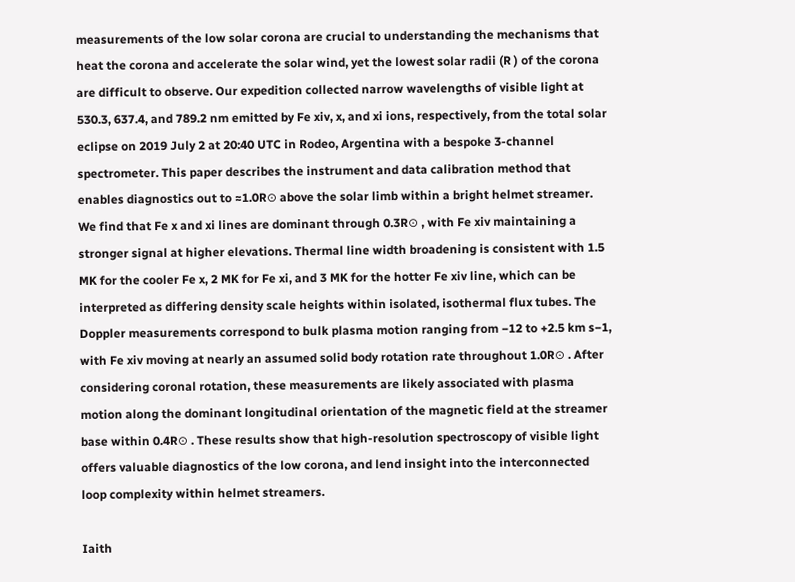measurements of the low solar corona are crucial to understanding the mechanisms that heat the corona and accelerate the solar wind, yet the lowest solar radii (R ) of the corona are difficult to observe. Our expedition collected narrow wavelengths of visible light at 530.3, 637.4, and 789.2 nm emitted by Fe xiv, x, and xi ions, respectively, from the total solar eclipse on 2019 July 2 at 20:40 UTC in Rodeo, Argentina with a bespoke 3-channel spectrometer. This paper describes the instrument and data calibration method that enables diagnostics out to ≈1.0R⊙ above the solar limb within a bright helmet streamer. We find that Fe x and xi lines are dominant through 0.3R⊙ , with Fe xiv maintaining a stronger signal at higher elevations. Thermal line width broadening is consistent with 1.5 MK for the cooler Fe x, 2 MK for Fe xi, and 3 MK for the hotter Fe xiv line, which can be interpreted as differing density scale heights within isolated, isothermal flux tubes. The Doppler measurements correspond to bulk plasma motion ranging from −12 to +2.5 km s−1, with Fe xiv moving at nearly an assumed solid body rotation rate throughout 1.0R⊙ . After considering coronal rotation, these measurements are likely associated with plasma motion along the dominant longitudinal orientation of the magnetic field at the streamer base within 0.4R⊙ . These results show that high-resolution spectroscopy of visible light offers valuable diagnostics of the low corona, and lend insight into the interconnected loop complexity within helmet streamers.

Iaith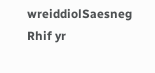wreiddiolSaesneg
Rhif yr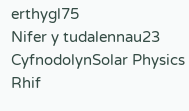erthygl75
Nifer y tudalennau23
CyfnodolynSolar Physics
Rhif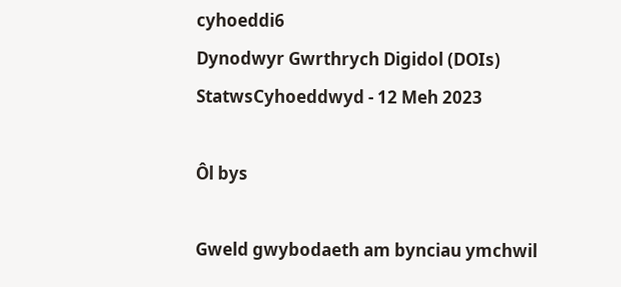cyhoeddi6
Dynodwyr Gwrthrych Digidol (DOIs)
StatwsCyhoeddwyd - 12 Meh 2023

Ôl bys

Gweld gwybodaeth am bynciau ymchwil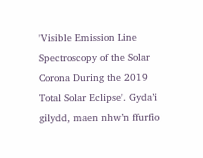'Visible Emission Line Spectroscopy of the Solar Corona During the 2019 Total Solar Eclipse'. Gyda’i gilydd, maen nhw’n ffurfio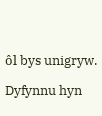ôl bys unigryw.

Dyfynnu hyn